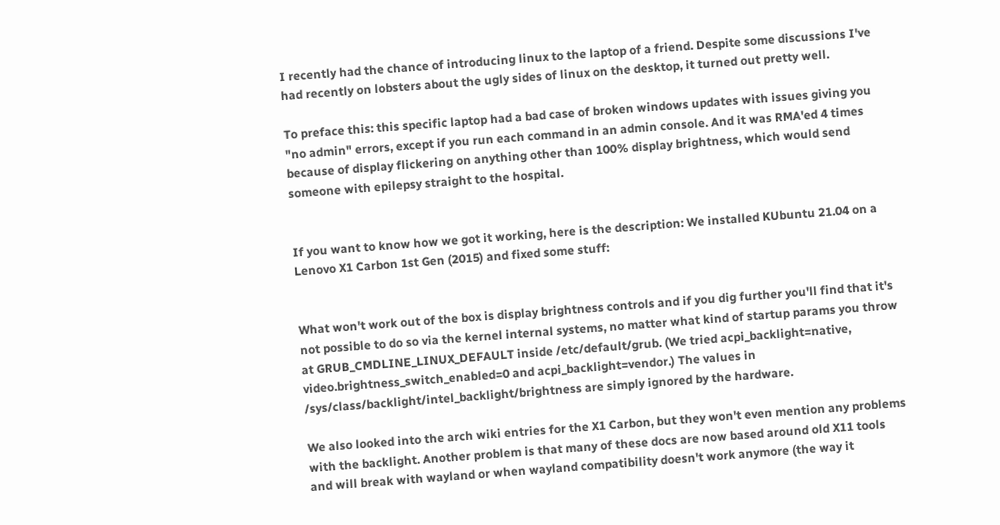I recently had the chance of introducing linux to the laptop of a friend. Despite some discussions I've had recently on lobsters about the ugly sides of linux on the desktop, it turned out pretty well.

To preface this: this specific laptop had a bad case of broken windows updates with issues giving you "no admin" errors, except if you run each command in an admin console. And it was RMA'ed 4 times because of display flickering on anything other than 100% display brightness, which would send someone with epilepsy straight to the hospital.


If you want to know how we got it working, here is the description: We installed KUbuntu 21.04 on a Lenovo X1 Carbon 1st Gen (2015) and fixed some stuff:


What won't work out of the box is display brightness controls and if you dig further you'll find that it's not possible to do so via the kernel internal systems, no matter what kind of startup params you throw at GRUB_CMDLINE_LINUX_DEFAULT inside /etc/default/grub. (We tried acpi_backlight=native, video.brightness_switch_enabled=0 and acpi_backlight=vendor.) The values in /sys/class/backlight/intel_backlight/brightness are simply ignored by the hardware.

We also looked into the arch wiki entries for the X1 Carbon, but they won't even mention any problems with the backlight. Another problem is that many of these docs are now based around old X11 tools and will break with wayland or when wayland compatibility doesn't work anymore (the way it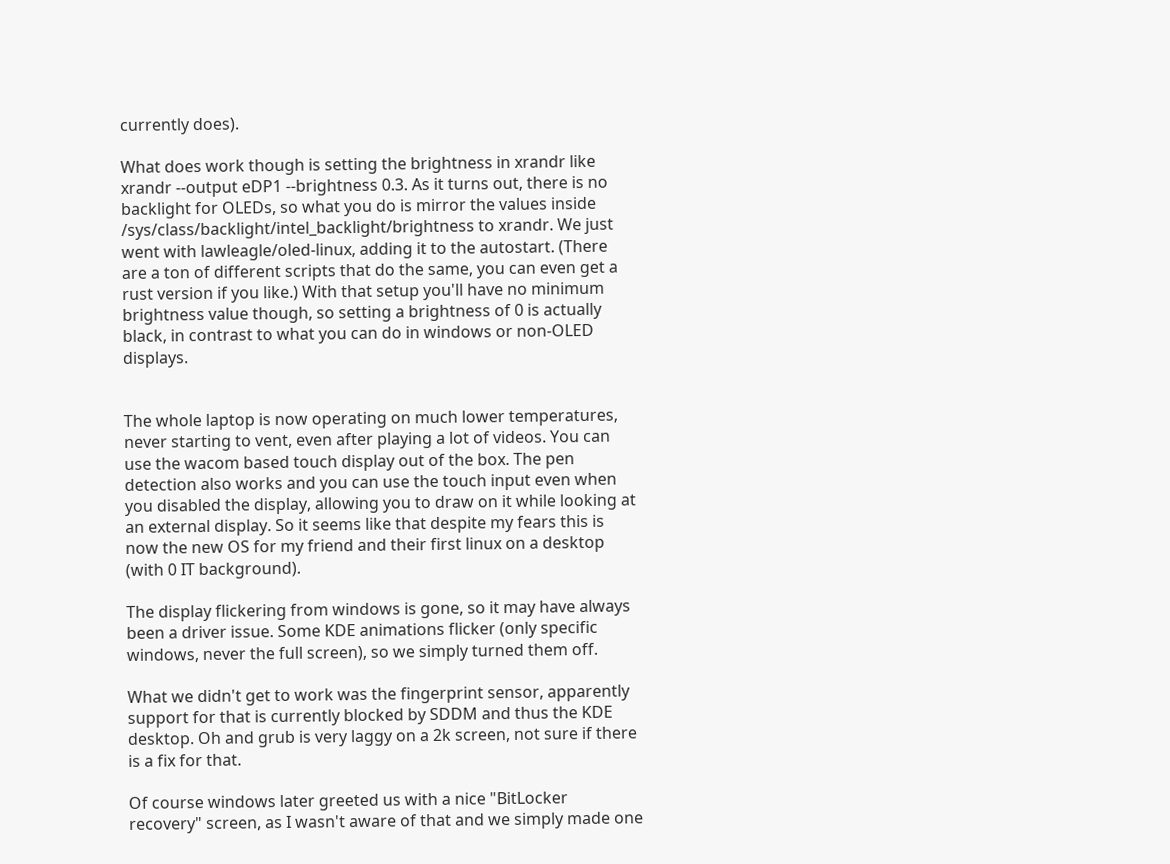currently does).

What does work though is setting the brightness in xrandr like xrandr --output eDP1 --brightness 0.3. As it turns out, there is no backlight for OLEDs, so what you do is mirror the values inside /sys/class/backlight/intel_backlight/brightness to xrandr. We just went with lawleagle/oled-linux, adding it to the autostart. (There are a ton of different scripts that do the same, you can even get a rust version if you like.) With that setup you'll have no minimum brightness value though, so setting a brightness of 0 is actually black, in contrast to what you can do in windows or non-OLED displays.


The whole laptop is now operating on much lower temperatures, never starting to vent, even after playing a lot of videos. You can use the wacom based touch display out of the box. The pen detection also works and you can use the touch input even when you disabled the display, allowing you to draw on it while looking at an external display. So it seems like that despite my fears this is now the new OS for my friend and their first linux on a desktop (with 0 IT background).

The display flickering from windows is gone, so it may have always been a driver issue. Some KDE animations flicker (only specific windows, never the full screen), so we simply turned them off.

What we didn't get to work was the fingerprint sensor, apparently support for that is currently blocked by SDDM and thus the KDE desktop. Oh and grub is very laggy on a 2k screen, not sure if there is a fix for that.

Of course windows later greeted us with a nice "BitLocker recovery" screen, as I wasn't aware of that and we simply made one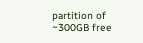partition of ~300GB free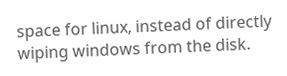space for linux, instead of directly wiping windows from the disk.